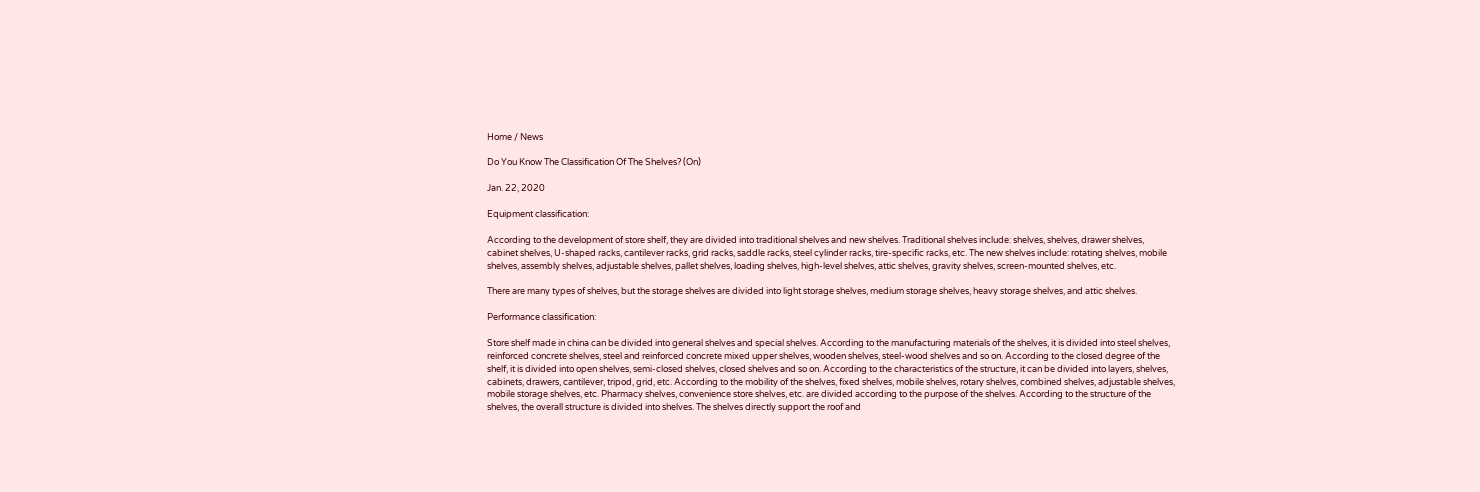Home / News

Do You Know The Classification Of The Shelves? (On)

Jan. 22, 2020

Equipment classification:

According to the development of store shelf, they are divided into traditional shelves and new shelves. Traditional shelves include: shelves, shelves, drawer shelves, cabinet shelves, U-shaped racks, cantilever racks, grid racks, saddle racks, steel cylinder racks, tire-specific racks, etc. The new shelves include: rotating shelves, mobile shelves, assembly shelves, adjustable shelves, pallet shelves, loading shelves, high-level shelves, attic shelves, gravity shelves, screen-mounted shelves, etc.

There are many types of shelves, but the storage shelves are divided into light storage shelves, medium storage shelves, heavy storage shelves, and attic shelves.

Performance classification:

Store shelf made in china can be divided into general shelves and special shelves. According to the manufacturing materials of the shelves, it is divided into steel shelves, reinforced concrete shelves, steel and reinforced concrete mixed upper shelves, wooden shelves, steel-wood shelves and so on. According to the closed degree of the shelf, it is divided into open shelves, semi-closed shelves, closed shelves and so on. According to the characteristics of the structure, it can be divided into layers, shelves, cabinets, drawers, cantilever, tripod, grid, etc. According to the mobility of the shelves, fixed shelves, mobile shelves, rotary shelves, combined shelves, adjustable shelves, mobile storage shelves, etc. Pharmacy shelves, convenience store shelves, etc. are divided according to the purpose of the shelves. According to the structure of the shelves, the overall structure is divided into shelves. The shelves directly support the roof and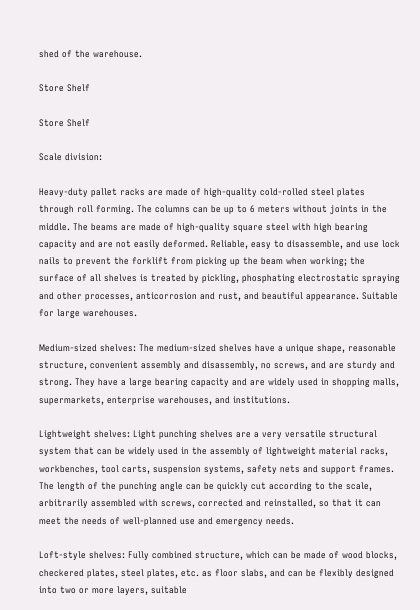shed of the warehouse.

Store Shelf

Store Shelf

Scale division:

Heavy-duty pallet racks are made of high-quality cold-rolled steel plates through roll forming. The columns can be up to 6 meters without joints in the middle. The beams are made of high-quality square steel with high bearing capacity and are not easily deformed. Reliable, easy to disassemble, and use lock nails to prevent the forklift from picking up the beam when working; the surface of all shelves is treated by pickling, phosphating electrostatic spraying and other processes, anticorrosion and rust, and beautiful appearance. Suitable for large warehouses.

Medium-sized shelves: The medium-sized shelves have a unique shape, reasonable structure, convenient assembly and disassembly, no screws, and are sturdy and strong. They have a large bearing capacity and are widely used in shopping malls, supermarkets, enterprise warehouses, and institutions.

Lightweight shelves: Light punching shelves are a very versatile structural system that can be widely used in the assembly of lightweight material racks, workbenches, tool carts, suspension systems, safety nets and support frames. The length of the punching angle can be quickly cut according to the scale, arbitrarily assembled with screws, corrected and reinstalled, so that it can meet the needs of well-planned use and emergency needs.

Loft-style shelves: Fully combined structure, which can be made of wood blocks, checkered plates, steel plates, etc. as floor slabs, and can be flexibly designed into two or more layers, suitable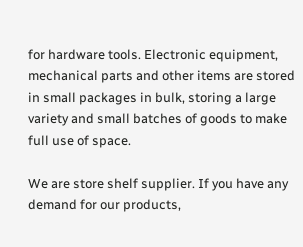for hardware tools. Electronic equipment, mechanical parts and other items are stored in small packages in bulk, storing a large variety and small batches of goods to make full use of space.

We are store shelf supplier. If you have any demand for our products,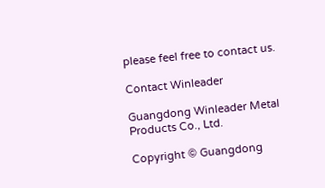please feel free to contact us.

Contact Winleader

Guangdong Winleader Metal Products Co., Ltd.

Copyright © Guangdong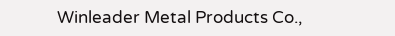Winleader Metal Products Co.,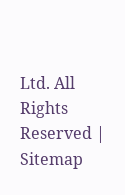Ltd. All Rights Reserved | Sitemap